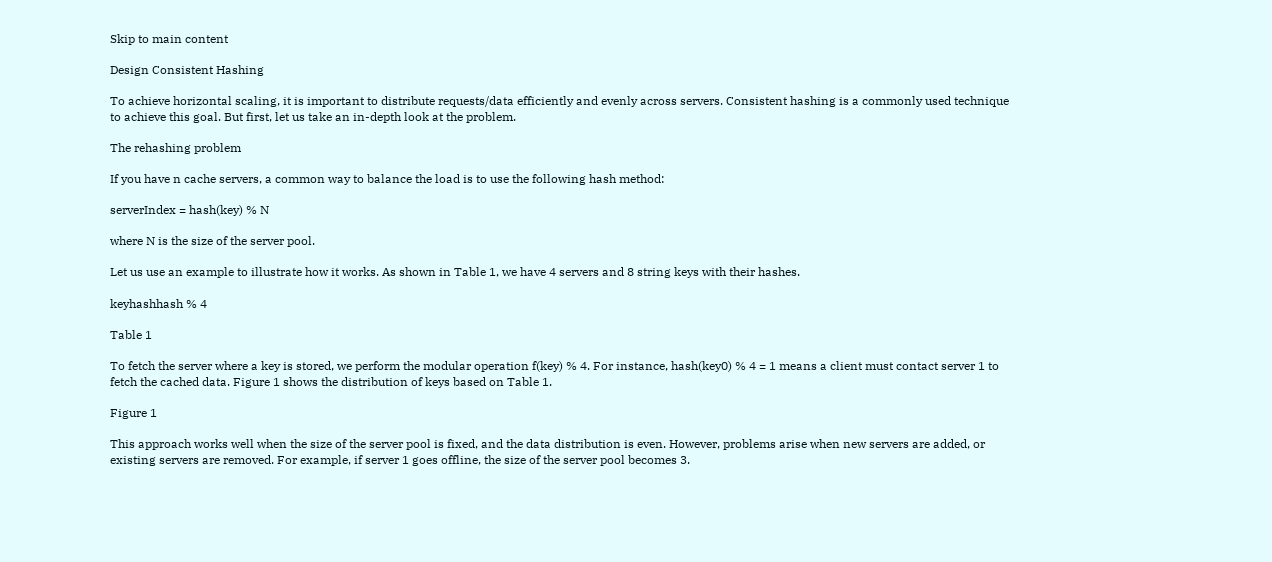Skip to main content

Design Consistent Hashing

To achieve horizontal scaling, it is important to distribute requests/data efficiently and evenly across servers. Consistent hashing is a commonly used technique to achieve this goal. But first, let us take an in-depth look at the problem.

The rehashing problem

If you have n cache servers, a common way to balance the load is to use the following hash method:

serverIndex = hash(key) % N

where N is the size of the server pool.

Let us use an example to illustrate how it works. As shown in Table 1, we have 4 servers and 8 string keys with their hashes.

keyhashhash % 4

Table 1

To fetch the server where a key is stored, we perform the modular operation f(key) % 4. For instance, hash(key0) % 4 = 1 means a client must contact server 1 to fetch the cached data. Figure 1 shows the distribution of keys based on Table 1.

Figure 1

This approach works well when the size of the server pool is fixed, and the data distribution is even. However, problems arise when new servers are added, or existing servers are removed. For example, if server 1 goes offline, the size of the server pool becomes 3.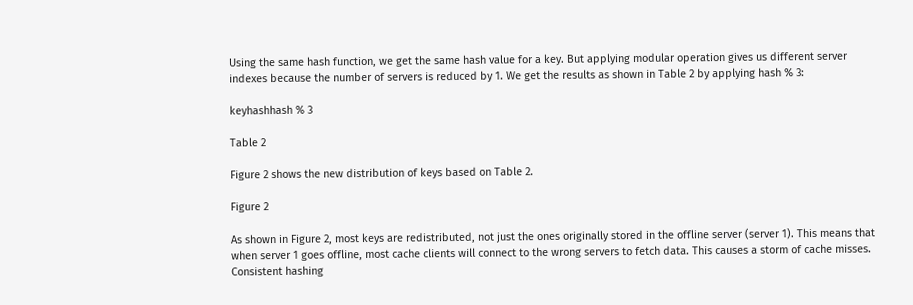Using the same hash function, we get the same hash value for a key. But applying modular operation gives us different server indexes because the number of servers is reduced by 1. We get the results as shown in Table 2 by applying hash % 3:

keyhashhash % 3

Table 2

Figure 2 shows the new distribution of keys based on Table 2.

Figure 2

As shown in Figure 2, most keys are redistributed, not just the ones originally stored in the offline server (server 1). This means that when server 1 goes offline, most cache clients will connect to the wrong servers to fetch data. This causes a storm of cache misses. Consistent hashing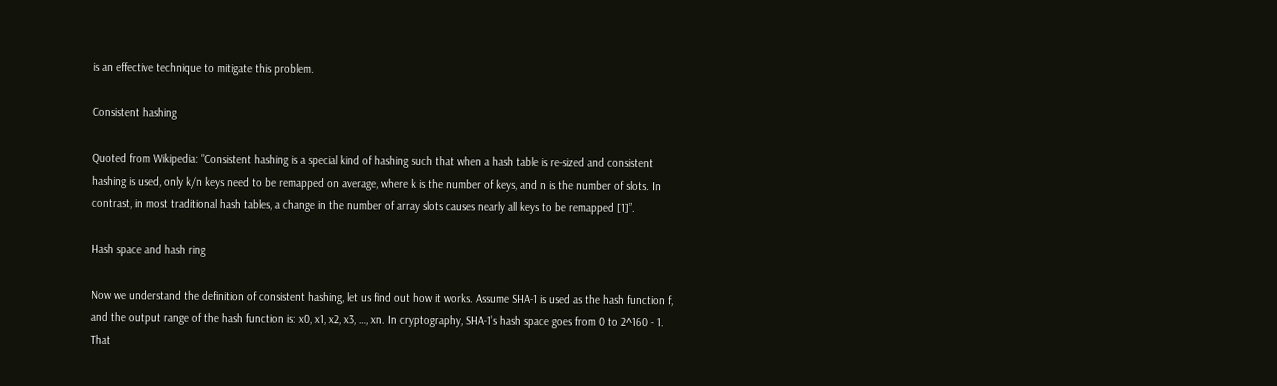is an effective technique to mitigate this problem.

Consistent hashing

Quoted from Wikipedia: "Consistent hashing is a special kind of hashing such that when a hash table is re-sized and consistent hashing is used, only k/n keys need to be remapped on average, where k is the number of keys, and n is the number of slots. In contrast, in most traditional hash tables, a change in the number of array slots causes nearly all keys to be remapped [1]”.

Hash space and hash ring

Now we understand the definition of consistent hashing, let us find out how it works. Assume SHA-1 is used as the hash function f, and the output range of the hash function is: x0, x1, x2, x3, …, xn. In cryptography, SHA-1’s hash space goes from 0 to 2^160 - 1. That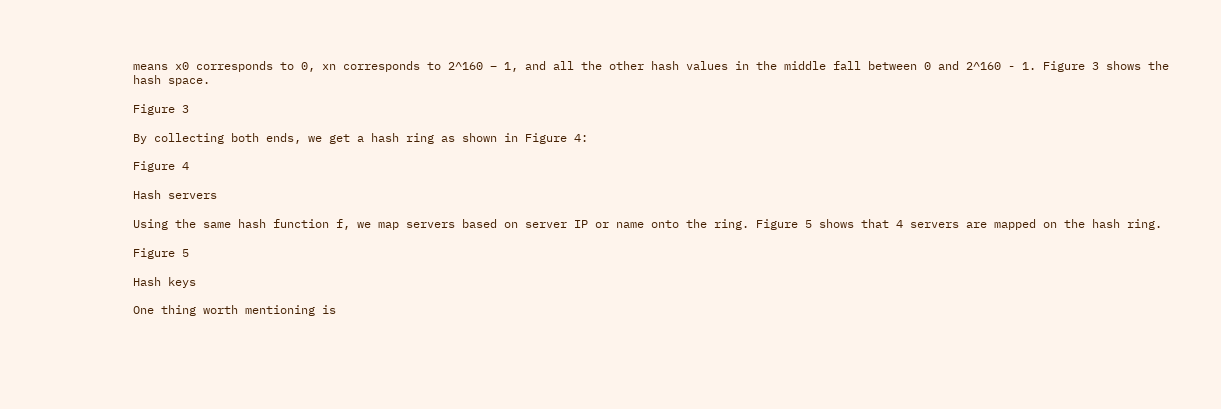means x0 corresponds to 0, xn corresponds to 2^160 – 1, and all the other hash values in the middle fall between 0 and 2^160 - 1. Figure 3 shows the hash space.

Figure 3

By collecting both ends, we get a hash ring as shown in Figure 4:

Figure 4

Hash servers

Using the same hash function f, we map servers based on server IP or name onto the ring. Figure 5 shows that 4 servers are mapped on the hash ring.

Figure 5

Hash keys

One thing worth mentioning is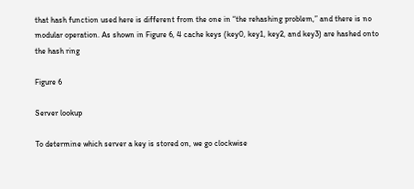that hash function used here is different from the one in “the rehashing problem,” and there is no modular operation. As shown in Figure 6, 4 cache keys (key0, key1, key2, and key3) are hashed onto the hash ring

Figure 6

Server lookup

To determine which server a key is stored on, we go clockwise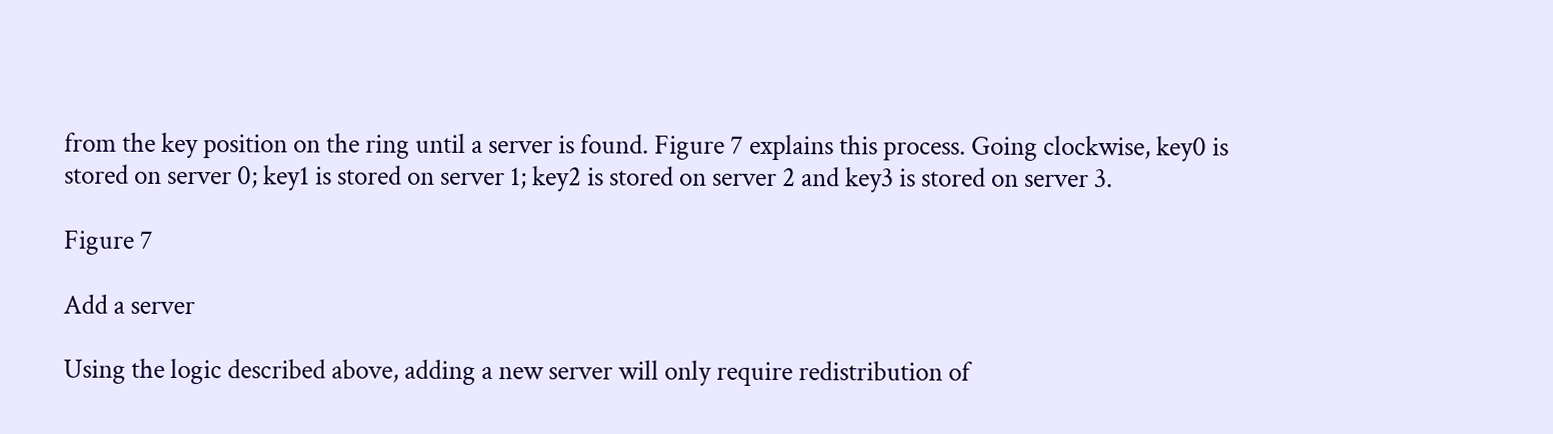from the key position on the ring until a server is found. Figure 7 explains this process. Going clockwise, key0 is stored on server 0; key1 is stored on server 1; key2 is stored on server 2 and key3 is stored on server 3.

Figure 7

Add a server

Using the logic described above, adding a new server will only require redistribution of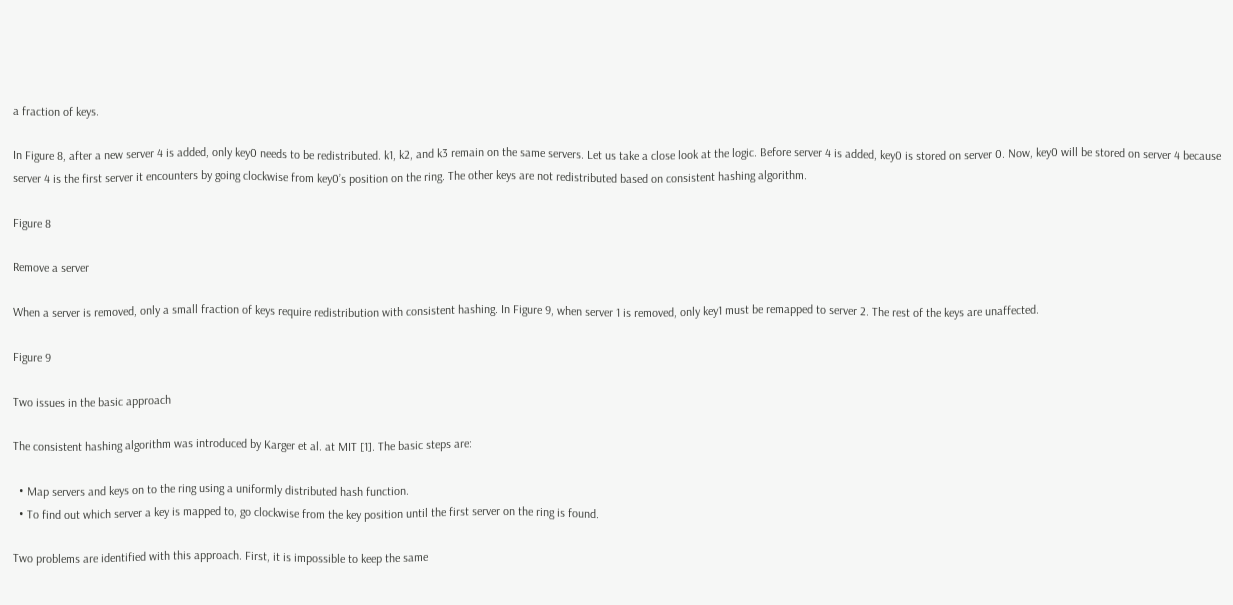a fraction of keys.

In Figure 8, after a new server 4 is added, only key0 needs to be redistributed. k1, k2, and k3 remain on the same servers. Let us take a close look at the logic. Before server 4 is added, key0 is stored on server 0. Now, key0 will be stored on server 4 because server 4 is the first server it encounters by going clockwise from key0’s position on the ring. The other keys are not redistributed based on consistent hashing algorithm.

Figure 8

Remove a server

When a server is removed, only a small fraction of keys require redistribution with consistent hashing. In Figure 9, when server 1 is removed, only key1 must be remapped to server 2. The rest of the keys are unaffected.

Figure 9

Two issues in the basic approach

The consistent hashing algorithm was introduced by Karger et al. at MIT [1]. The basic steps are:

  • Map servers and keys on to the ring using a uniformly distributed hash function.
  • To find out which server a key is mapped to, go clockwise from the key position until the first server on the ring is found.

Two problems are identified with this approach. First, it is impossible to keep the same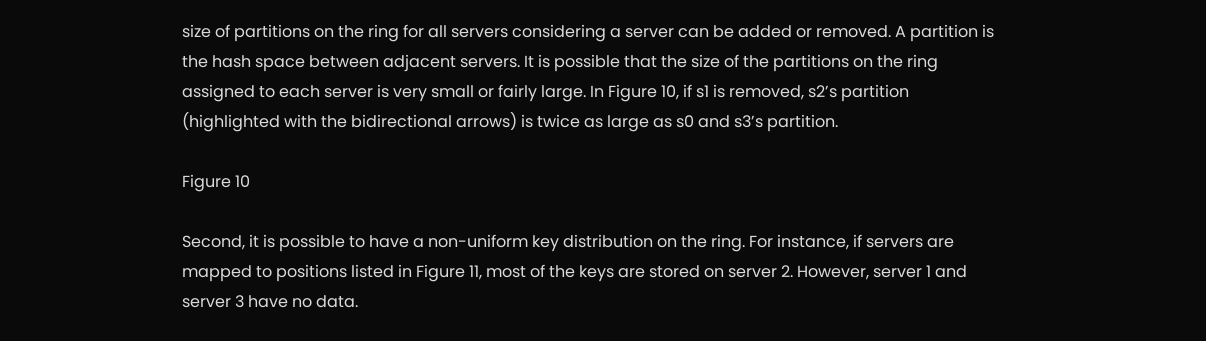size of partitions on the ring for all servers considering a server can be added or removed. A partition is the hash space between adjacent servers. It is possible that the size of the partitions on the ring assigned to each server is very small or fairly large. In Figure 10, if s1 is removed, s2’s partition (highlighted with the bidirectional arrows) is twice as large as s0 and s3’s partition.

Figure 10

Second, it is possible to have a non-uniform key distribution on the ring. For instance, if servers are mapped to positions listed in Figure 11, most of the keys are stored on server 2. However, server 1 and server 3 have no data.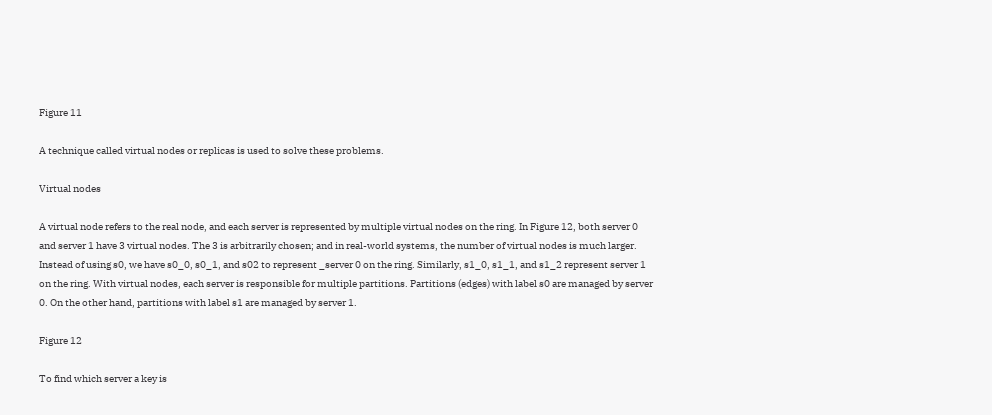Figure 11

A technique called virtual nodes or replicas is used to solve these problems.

Virtual nodes

A virtual node refers to the real node, and each server is represented by multiple virtual nodes on the ring. In Figure 12, both server 0 and server 1 have 3 virtual nodes. The 3 is arbitrarily chosen; and in real-world systems, the number of virtual nodes is much larger. Instead of using s0, we have s0_0, s0_1, and s02 to represent _server 0 on the ring. Similarly, s1_0, s1_1, and s1_2 represent server 1 on the ring. With virtual nodes, each server is responsible for multiple partitions. Partitions (edges) with label s0 are managed by server 0. On the other hand, partitions with label s1 are managed by server 1.

Figure 12

To find which server a key is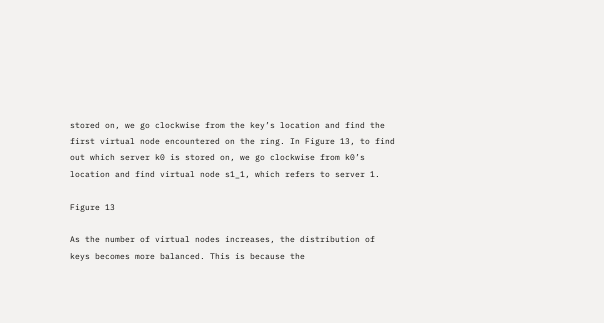stored on, we go clockwise from the key’s location and find the first virtual node encountered on the ring. In Figure 13, to find out which server k0 is stored on, we go clockwise from k0’s location and find virtual node s1_1, which refers to server 1.

Figure 13

As the number of virtual nodes increases, the distribution of keys becomes more balanced. This is because the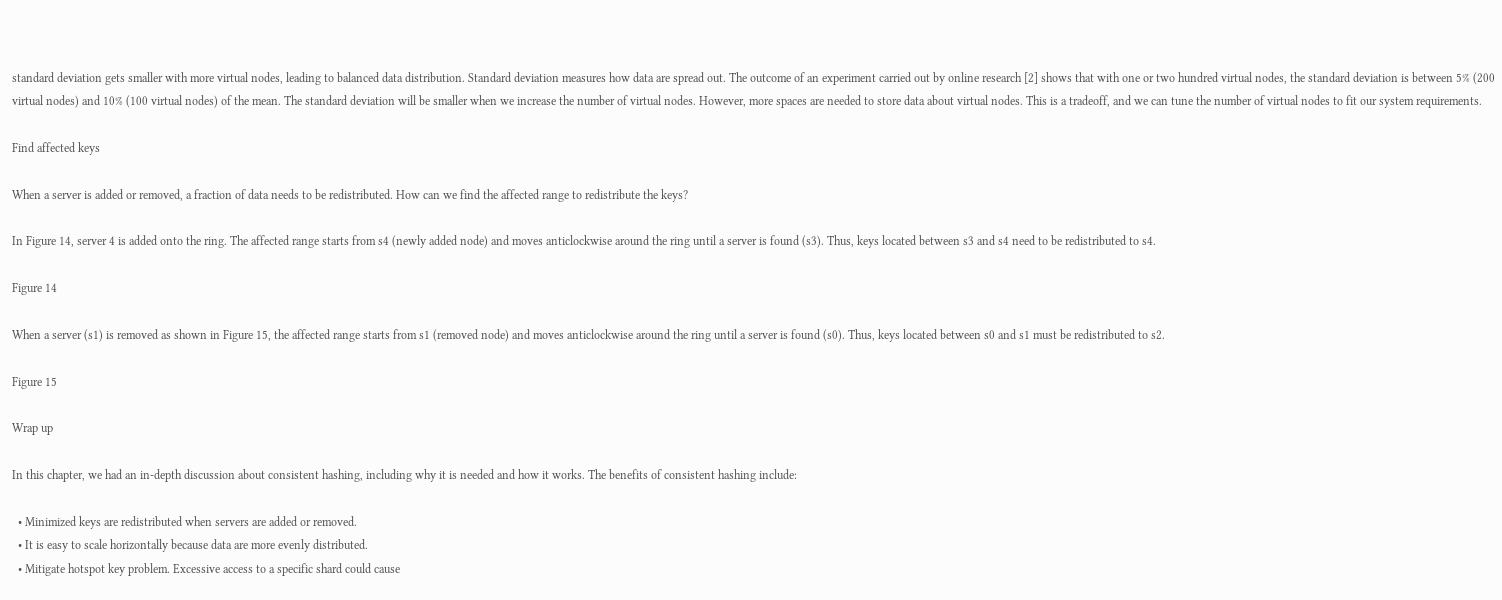standard deviation gets smaller with more virtual nodes, leading to balanced data distribution. Standard deviation measures how data are spread out. The outcome of an experiment carried out by online research [2] shows that with one or two hundred virtual nodes, the standard deviation is between 5% (200 virtual nodes) and 10% (100 virtual nodes) of the mean. The standard deviation will be smaller when we increase the number of virtual nodes. However, more spaces are needed to store data about virtual nodes. This is a tradeoff, and we can tune the number of virtual nodes to fit our system requirements.

Find affected keys

When a server is added or removed, a fraction of data needs to be redistributed. How can we find the affected range to redistribute the keys?

In Figure 14, server 4 is added onto the ring. The affected range starts from s4 (newly added node) and moves anticlockwise around the ring until a server is found (s3). Thus, keys located between s3 and s4 need to be redistributed to s4.

Figure 14

When a server (s1) is removed as shown in Figure 15, the affected range starts from s1 (removed node) and moves anticlockwise around the ring until a server is found (s0). Thus, keys located between s0 and s1 must be redistributed to s2.

Figure 15

Wrap up

In this chapter, we had an in-depth discussion about consistent hashing, including why it is needed and how it works. The benefits of consistent hashing include:

  • Minimized keys are redistributed when servers are added or removed.
  • It is easy to scale horizontally because data are more evenly distributed.
  • Mitigate hotspot key problem. Excessive access to a specific shard could cause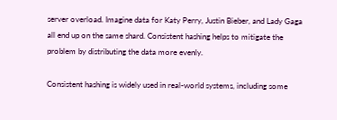server overload. Imagine data for Katy Perry, Justin Bieber, and Lady Gaga all end up on the same shard. Consistent hashing helps to mitigate the problem by distributing the data more evenly.

Consistent hashing is widely used in real-world systems, including some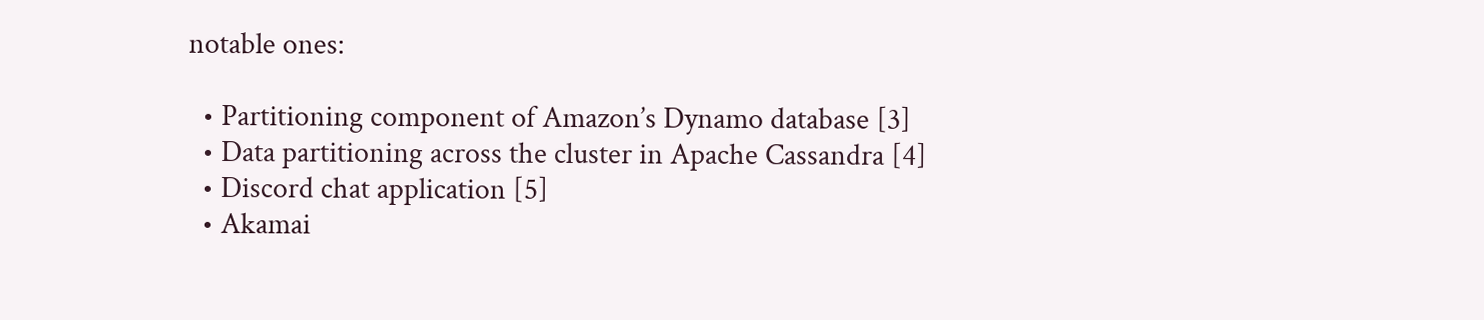notable ones:

  • Partitioning component of Amazon’s Dynamo database [3]
  • Data partitioning across the cluster in Apache Cassandra [4]
  • Discord chat application [5]
  • Akamai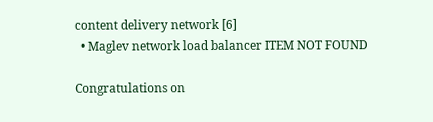content delivery network [6]
  • Maglev network load balancer ITEM NOT FOUND

Congratulations on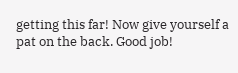getting this far! Now give yourself a pat on the back. Good job!